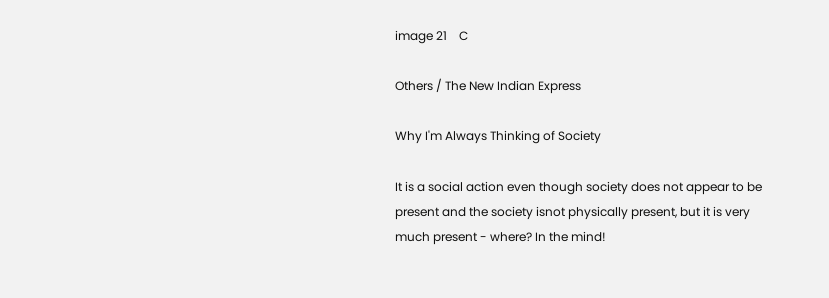image 21    C

Others / The New Indian Express

Why I'm Always Thinking of Society

It is a social action even though society does not appear to be present and the society isnot physically present, but it is very much present - where? In the mind!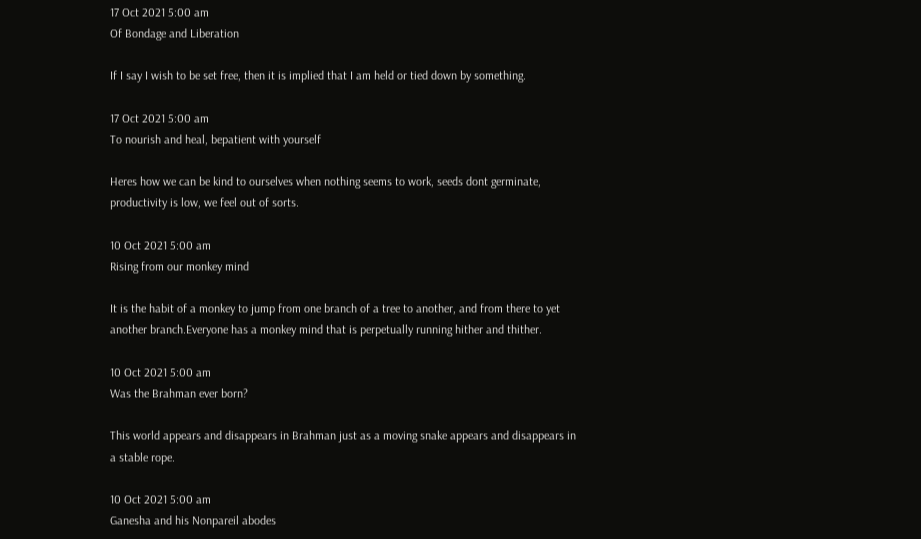17 Oct 2021 5:00 am
Of Bondage and Liberation

If I say I wish to be set free, then it is implied that I am held or tied down by something.

17 Oct 2021 5:00 am
To nourish and heal, bepatient with yourself

Heres how we can be kind to ourselves when nothing seems to work, seeds dont germinate, productivity is low, we feel out of sorts.

10 Oct 2021 5:00 am
Rising from our monkey mind

It is the habit of a monkey to jump from one branch of a tree to another, and from there to yet another branch.Everyone has a monkey mind that is perpetually running hither and thither.

10 Oct 2021 5:00 am
Was the Brahman ever born?

This world appears and disappears in Brahman just as a moving snake appears and disappears in a stable rope.

10 Oct 2021 5:00 am
Ganesha and his Nonpareil abodes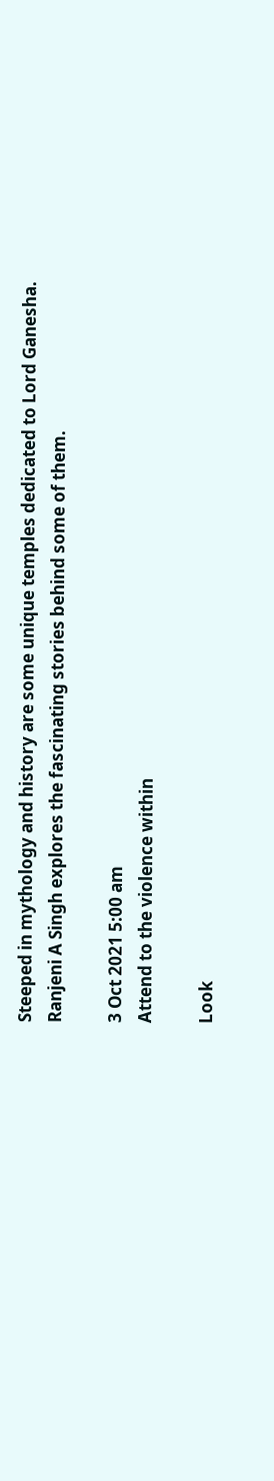Steeped in mythology and history are some unique temples dedicated to Lord Ganesha. Ranjeni A Singh explores the fascinating stories behind some of them.

3 Oct 2021 5:00 am
Attend to the violence within

Look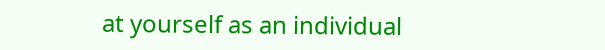at yourself as an individual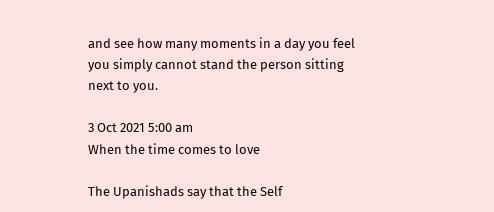and see how many moments in a day you feel you simply cannot stand the person sitting next to you.

3 Oct 2021 5:00 am
When the time comes to love

The Upanishads say that the Self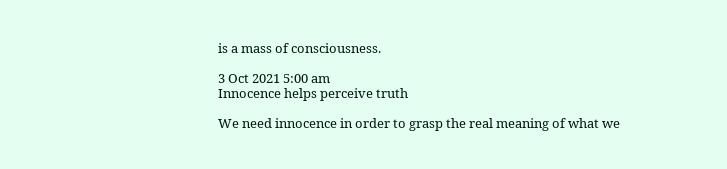is a mass of consciousness.

3 Oct 2021 5:00 am
Innocence helps perceive truth

We need innocence in order to grasp the real meaning of what we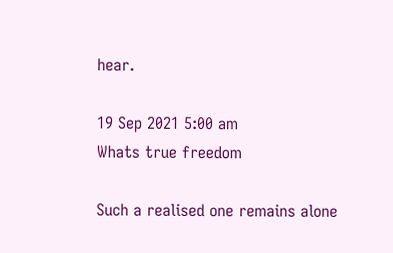hear.

19 Sep 2021 5:00 am
Whats true freedom

Such a realised one remains alone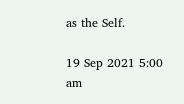as the Self.

19 Sep 2021 5:00 am